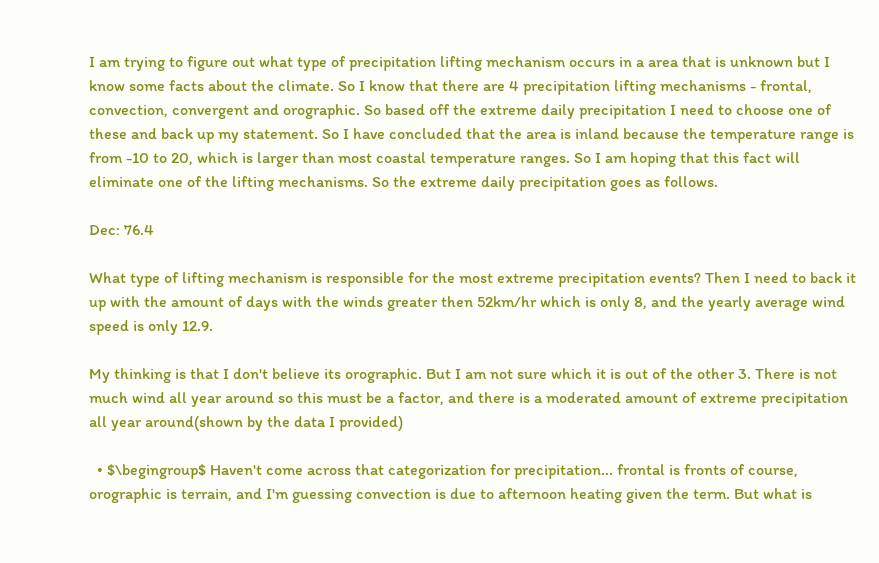I am trying to figure out what type of precipitation lifting mechanism occurs in a area that is unknown but I know some facts about the climate. So I know that there are 4 precipitation lifting mechanisms - frontal, convection, convergent and orographic. So based off the extreme daily precipitation I need to choose one of these and back up my statement. So I have concluded that the area is inland because the temperature range is from -10 to 20, which is larger than most coastal temperature ranges. So I am hoping that this fact will eliminate one of the lifting mechanisms. So the extreme daily precipitation goes as follows.

Dec: 76.4

What type of lifting mechanism is responsible for the most extreme precipitation events? Then I need to back it up with the amount of days with the winds greater then 52km/hr which is only 8, and the yearly average wind speed is only 12.9.

My thinking is that I don't believe its orographic. But I am not sure which it is out of the other 3. There is not much wind all year around so this must be a factor, and there is a moderated amount of extreme precipitation all year around(shown by the data I provided)

  • $\begingroup$ Haven't come across that categorization for precipitation... frontal is fronts of course, orographic is terrain, and I'm guessing convection is due to afternoon heating given the term. But what is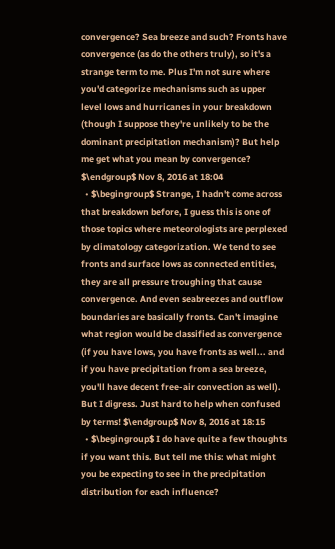convergence? Sea breeze and such? Fronts have convergence (as do the others truly), so it's a strange term to me. Plus I'm not sure where you'd categorize mechanisms such as upper level lows and hurricanes in your breakdown (though I suppose they're unlikely to be the dominant precipitation mechanism)? But help me get what you mean by convergence? $\endgroup$ Nov 8, 2016 at 18:04
  • $\begingroup$ Strange, I hadn't come across that breakdown before, I guess this is one of those topics where meteorologists are perplexed by climatology categorization. We tend to see fronts and surface lows as connected entities, they are all pressure troughing that cause convergence. And even seabreezes and outflow boundaries are basically fronts. Can't imagine what region would be classified as convergence (if you have lows, you have fronts as well... and if you have precipitation from a sea breeze, you'll have decent free-air convection as well). But I digress. Just hard to help when confused by terms! $\endgroup$ Nov 8, 2016 at 18:15
  • $\begingroup$ I do have quite a few thoughts if you want this. But tell me this: what might you be expecting to see in the precipitation distribution for each influence?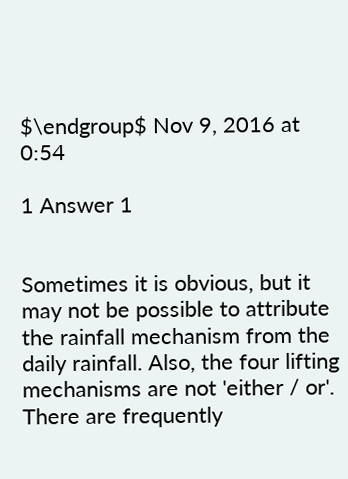$\endgroup$ Nov 9, 2016 at 0:54

1 Answer 1


Sometimes it is obvious, but it may not be possible to attribute the rainfall mechanism from the daily rainfall. Also, the four lifting mechanisms are not 'either / or'. There are frequently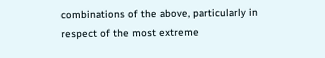combinations of the above, particularly in respect of the most extreme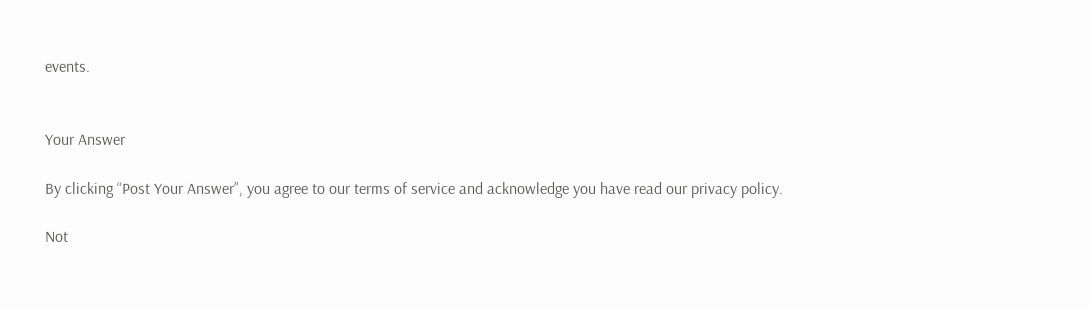events.


Your Answer

By clicking “Post Your Answer”, you agree to our terms of service and acknowledge you have read our privacy policy.

Not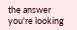the answer you're looking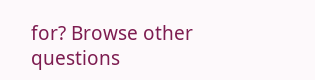for? Browse other questions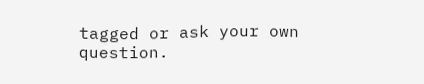tagged or ask your own question.